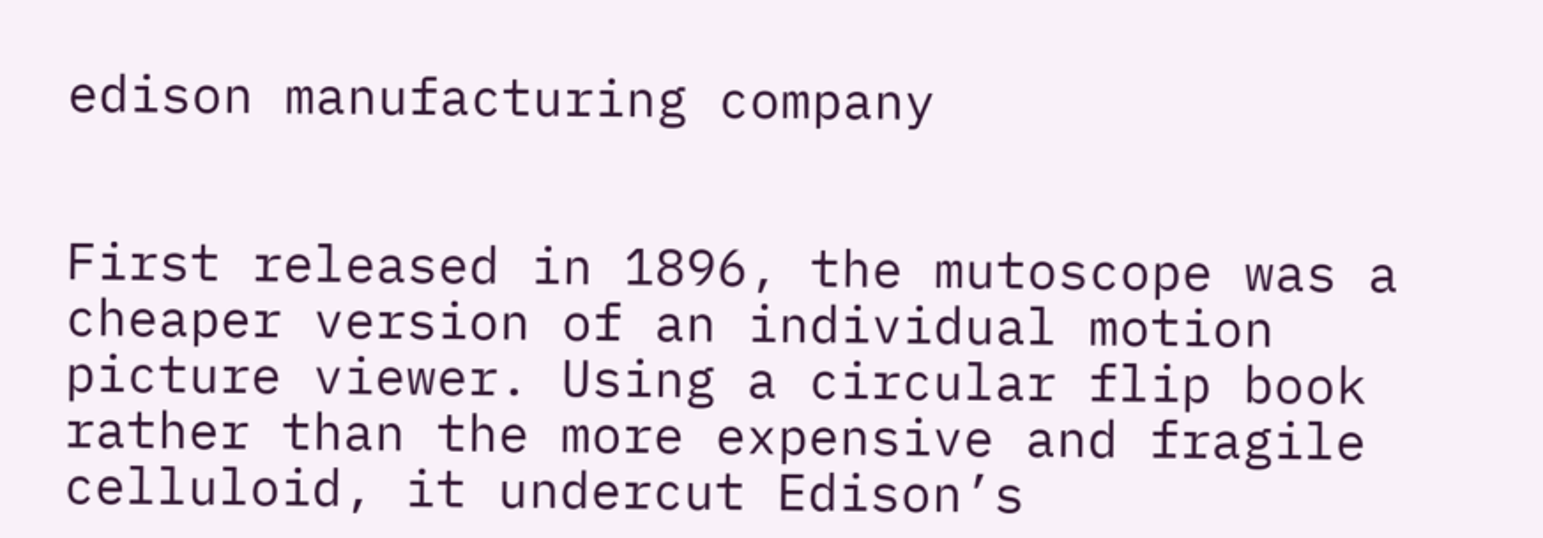edison manufacturing company


First released in 1896, the mutoscope was a cheaper version of an individual motion picture viewer. Using a circular flip book rather than the more expensive and fragile celluloid, it undercut Edison’s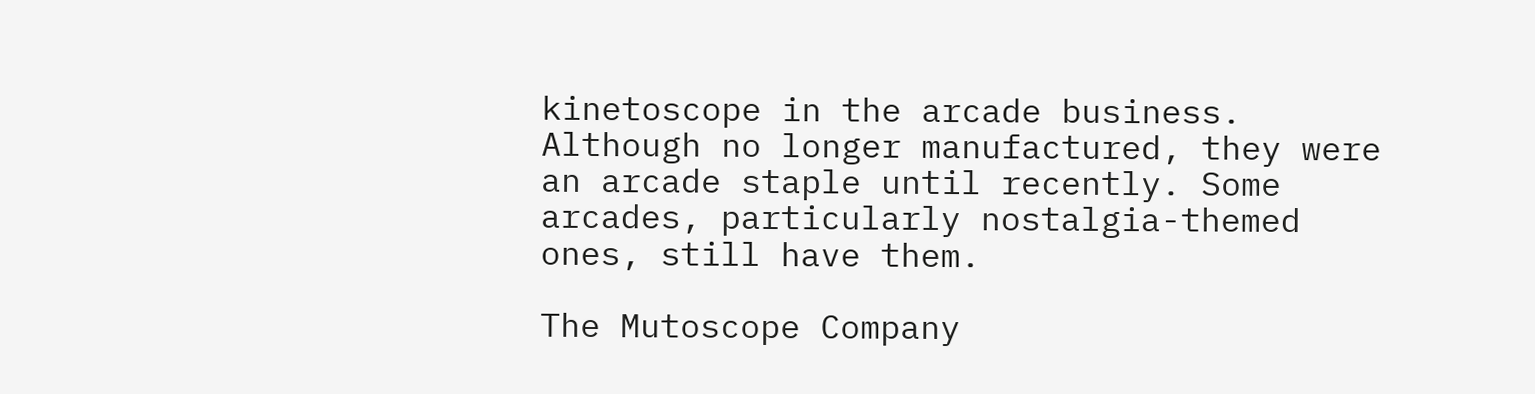kinetoscope in the arcade business. Although no longer manufactured, they were an arcade staple until recently. Some arcades, particularly nostalgia-themed ones, still have them.

The Mutoscope Company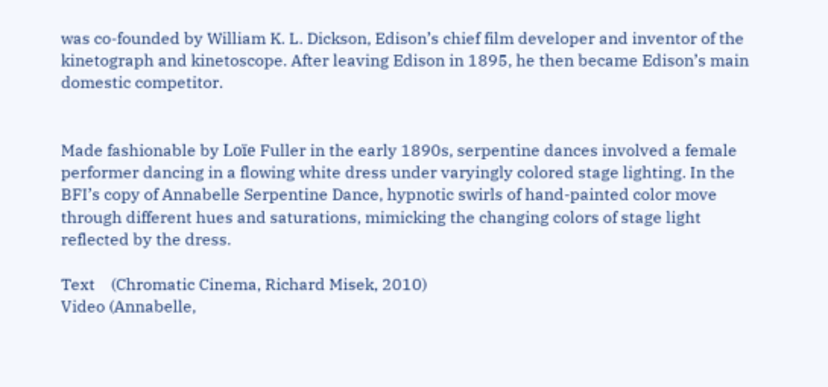was co-founded by William K. L. Dickson, Edison’s chief film developer and inventor of the kinetograph and kinetoscope. After leaving Edison in 1895, he then became Edison’s main domestic competitor.


Made fashionable by Loïe Fuller in the early 1890s, serpentine dances involved a female performer dancing in a flowing white dress under varyingly colored stage lighting. In the BFI’s copy of Annabelle Serpentine Dance, hypnotic swirls of hand-painted color move through different hues and saturations, mimicking the changing colors of stage light reflected by the dress.

Text    (Chromatic Cinema, Richard Misek, 2010)
Video (Annabelle,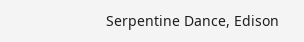Serpentine Dance, Edison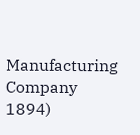Manufacturing Company 1894)